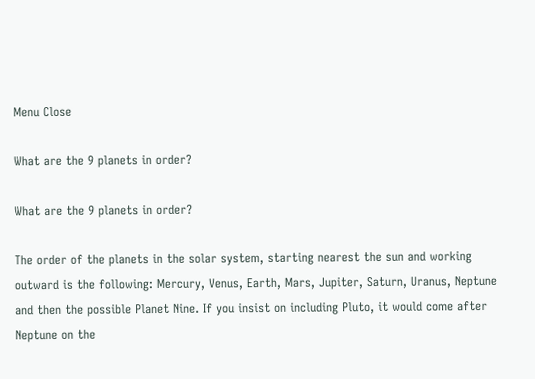Menu Close

What are the 9 planets in order?

What are the 9 planets in order?

The order of the planets in the solar system, starting nearest the sun and working outward is the following: Mercury, Venus, Earth, Mars, Jupiter, Saturn, Uranus, Neptune and then the possible Planet Nine. If you insist on including Pluto, it would come after Neptune on the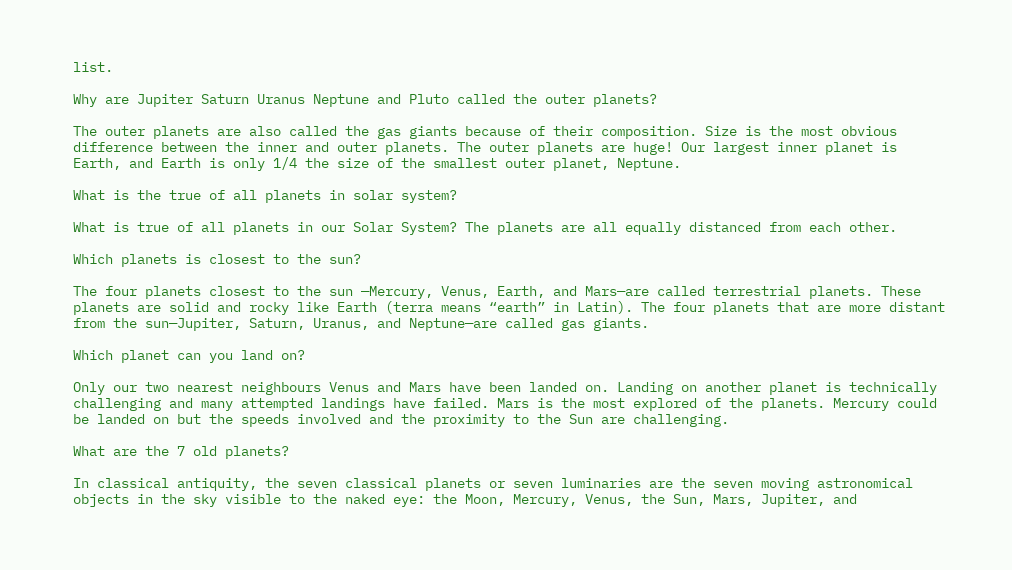list.

Why are Jupiter Saturn Uranus Neptune and Pluto called the outer planets?

The outer planets are also called the gas giants because of their composition. Size is the most obvious difference between the inner and outer planets. The outer planets are huge! Our largest inner planet is Earth, and Earth is only 1/4 the size of the smallest outer planet, Neptune.

What is the true of all planets in solar system?

What is true of all planets in our Solar System? The planets are all equally distanced from each other.

Which planets is closest to the sun?

The four planets closest to the sun —Mercury, Venus, Earth, and Mars—are called terrestrial planets. These planets are solid and rocky like Earth (terra means “earth” in Latin). The four planets that are more distant from the sun—Jupiter, Saturn, Uranus, and Neptune—are called gas giants.

Which planet can you land on?

Only our two nearest neighbours Venus and Mars have been landed on. Landing on another planet is technically challenging and many attempted landings have failed. Mars is the most explored of the planets. Mercury could be landed on but the speeds involved and the proximity to the Sun are challenging.

What are the 7 old planets?

In classical antiquity, the seven classical planets or seven luminaries are the seven moving astronomical objects in the sky visible to the naked eye: the Moon, Mercury, Venus, the Sun, Mars, Jupiter, and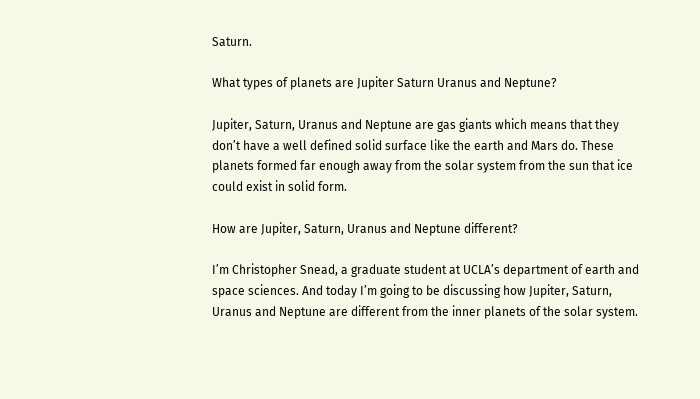Saturn.

What types of planets are Jupiter Saturn Uranus and Neptune?

Jupiter, Saturn, Uranus and Neptune are gas giants which means that they don’t have a well defined solid surface like the earth and Mars do. These planets formed far enough away from the solar system from the sun that ice could exist in solid form.

How are Jupiter, Saturn, Uranus and Neptune different?

I’m Christopher Snead, a graduate student at UCLA’s department of earth and space sciences. And today I’m going to be discussing how Jupiter, Saturn, Uranus and Neptune are different from the inner planets of the solar system.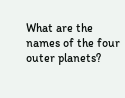What are the names of the four outer planets?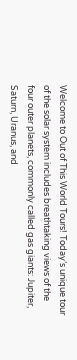Welcome to Out of This World Tours! Today’s unique tour of the solar system includes breathtaking views of the four outer planets, commonly called gas giants: Jupiter, Saturn, Uranus, and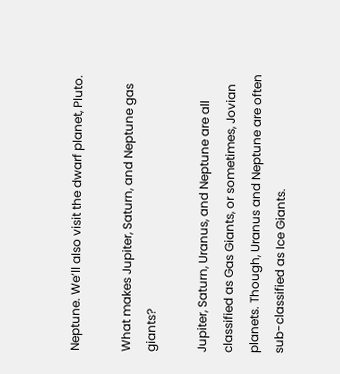Neptune. We’ll also visit the dwarf planet, Pluto.

What makes Jupiter, Saturn, and Neptune gas giants?

Jupiter, Saturn, Uranus, and Neptune are all classified as Gas Giants, or sometimes, Jovian planets. Though, Uranus and Neptune are often sub-classified as Ice Giants.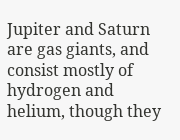Jupiter and Saturn are gas giants, and consist mostly of hydrogen and helium, though they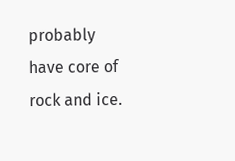probably have core of rock and ice.